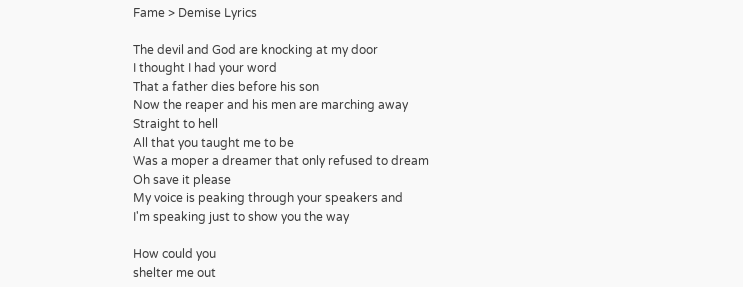Fame > Demise Lyrics

The devil and God are knocking at my door
I thought I had your word
That a father dies before his son
Now the reaper and his men are marching away
Straight to hell
All that you taught me to be
Was a moper a dreamer that only refused to dream
Oh save it please
My voice is peaking through your speakers and
I'm speaking just to show you the way

How could you
shelter me out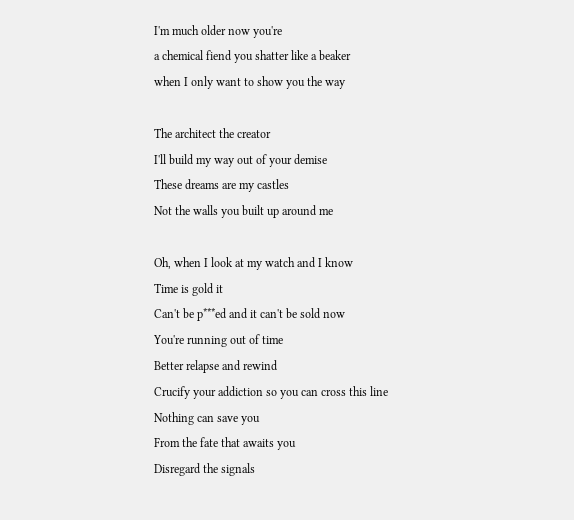I'm much older now you're
a chemical fiend you shatter like a beaker
when I only want to show you the way

The architect the creator
I'll build my way out of your demise
These dreams are my castles
Not the walls you built up around me

Oh, when I look at my watch and I know
Time is gold it
Can't be p***ed and it can't be sold now
You're running out of time
Better relapse and rewind
Crucify your addiction so you can cross this line
Nothing can save you
From the fate that awaits you
Disregard the signals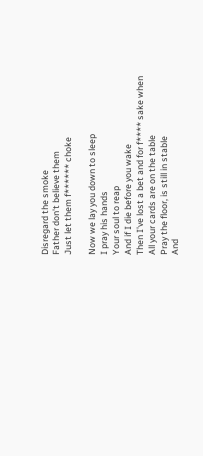Disregard the smoke
Father don't believe them
Just let them f****** choke

Now we lay you down to sleep
I pray his hands
Your soul to reap
And if I die before you wake
Then I've lost a bet and for f**** sake when
All your cards are on the table
Pray the floor, is still in stable
And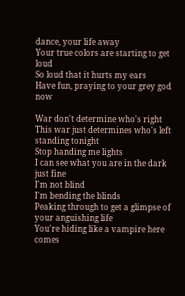dance, your life away
Your true colors are starting to get loud
So loud that it hurts my ears
Have fun, praying to your grey god now

War don't determine who's right
This war just determines who's left standing tonight
Stop handing me lights
I can see what you are in the dark just fine
I'm not blind
I'm bending the blinds
Peaking through to get a glimpse of your anguishing life
You're hiding like a vampire here comes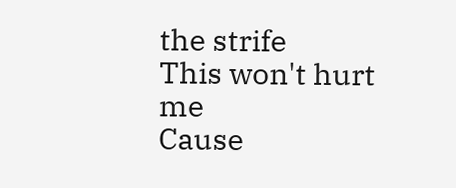the strife
This won't hurt me
Cause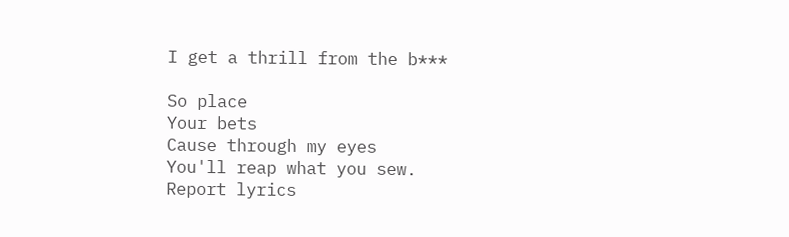I get a thrill from the b***

So place
Your bets
Cause through my eyes
You'll reap what you sew.
Report lyrics